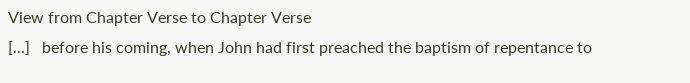View from Chapter Verse to Chapter Verse
[...]   before his coming, when John had first preached the baptism of repentance to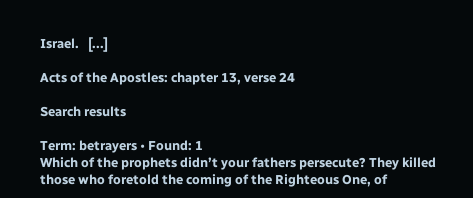Israel.   [...]

Acts of the Apostles: chapter 13, verse 24

Search results

Term: betrayers • Found: 1
Which of the prophets didn’t your fathers persecute? They killed those who foretold the coming of the Righteous One, of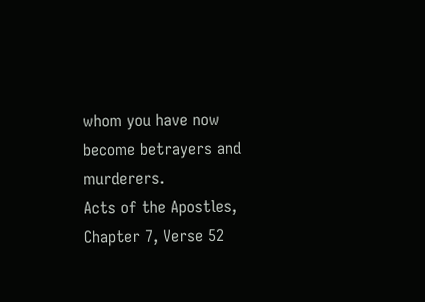whom you have now become betrayers and murderers.
Acts of the Apostles, Chapter 7, Verse 52